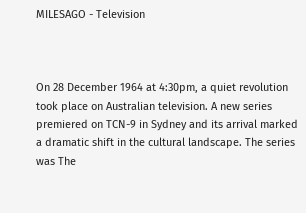MILESAGO - Television



On 28 December 1964 at 4:30pm, a quiet revolution took place on Australian television. A new series premiered on TCN-9 in Sydney and its arrival marked a dramatic shift in the cultural landscape. The series was The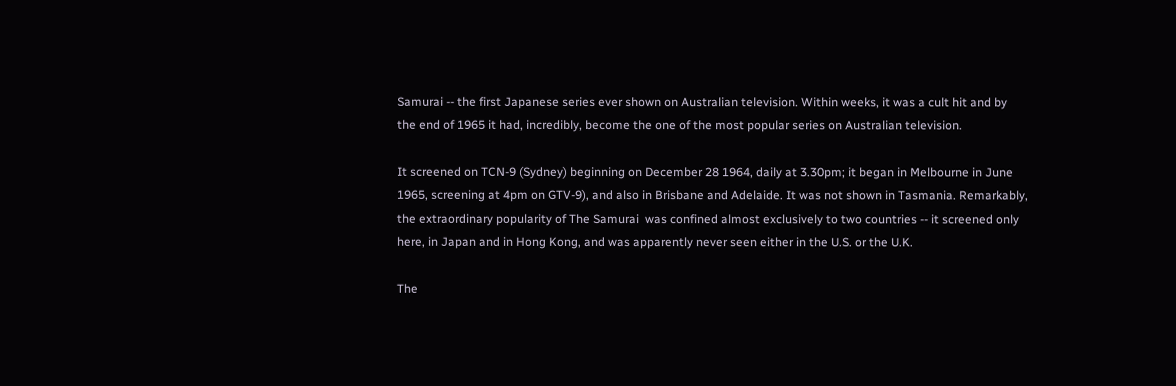Samurai -- the first Japanese series ever shown on Australian television. Within weeks, it was a cult hit and by the end of 1965 it had, incredibly, become the one of the most popular series on Australian television.

It screened on TCN-9 (Sydney) beginning on December 28 1964, daily at 3.30pm; it began in Melbourne in June 1965, screening at 4pm on GTV-9), and also in Brisbane and Adelaide. It was not shown in Tasmania. Remarkably, the extraordinary popularity of The Samurai  was confined almost exclusively to two countries -- it screened only here, in Japan and in Hong Kong, and was apparently never seen either in the U.S. or the U.K.

The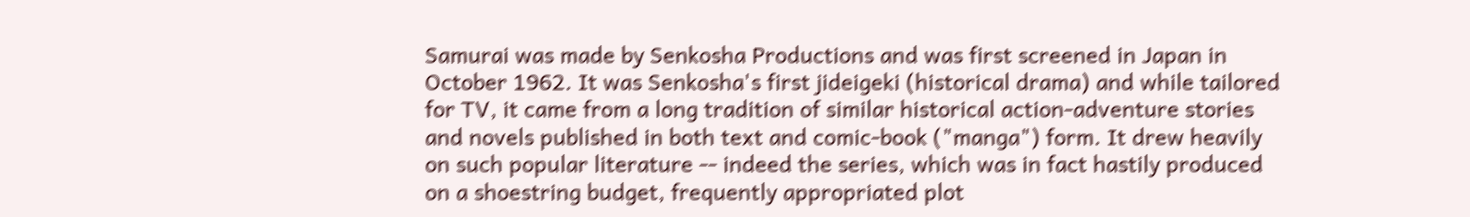Samurai was made by Senkosha Productions and was first screened in Japan in October 1962. It was Senkosha's first jideigeki (historical drama) and while tailored for TV, it came from a long tradition of similar historical action-adventure stories and novels published in both text and comic-book ("manga") form. It drew heavily on such popular literature -- indeed the series, which was in fact hastily produced on a shoestring budget, frequently appropriated plot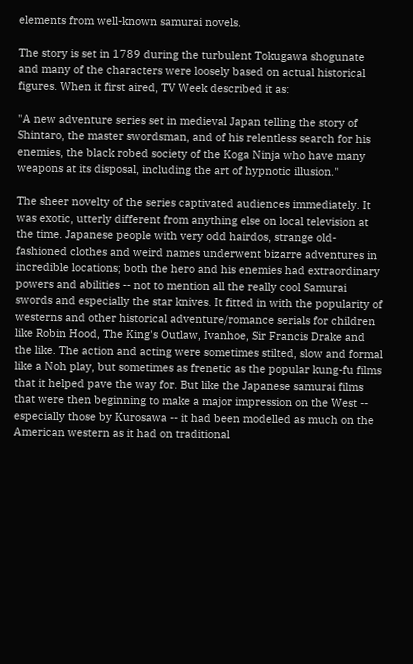elements from well-known samurai novels.

The story is set in 1789 during the turbulent Tokugawa shogunate and many of the characters were loosely based on actual historical figures. When it first aired, TV Week described it as:

"A new adventure series set in medieval Japan telling the story of Shintaro, the master swordsman, and of his relentless search for his enemies, the black robed society of the Koga Ninja who have many weapons at its disposal, including the art of hypnotic illusion."

The sheer novelty of the series captivated audiences immediately. It was exotic, utterly different from anything else on local television at the time. Japanese people with very odd hairdos, strange old-fashioned clothes and weird names underwent bizarre adventures in incredible locations; both the hero and his enemies had extraordinary powers and abilities -- not to mention all the really cool Samurai swords and especially the star knives. It fitted in with the popularity of  westerns and other historical adventure/romance serials for children like Robin Hood, The King's Outlaw, Ivanhoe, Sir Francis Drake and the like. The action and acting were sometimes stilted, slow and formal like a Noh play, but sometimes as frenetic as the popular kung-fu films that it helped pave the way for. But like the Japanese samurai films that were then beginning to make a major impression on the West -- especially those by Kurosawa -- it had been modelled as much on the American western as it had on traditional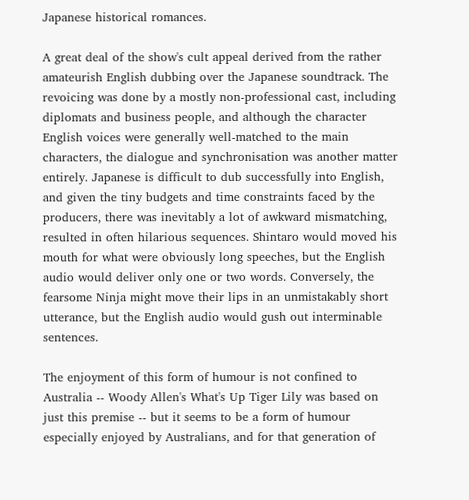Japanese historical romances.

A great deal of the show's cult appeal derived from the rather amateurish English dubbing over the Japanese soundtrack. The revoicing was done by a mostly non-professional cast, including diplomats and business people, and although the character English voices were generally well-matched to the main characters, the dialogue and synchronisation was another matter entirely. Japanese is difficult to dub successfully into English, and given the tiny budgets and time constraints faced by the producers, there was inevitably a lot of awkward mismatching, resulted in often hilarious sequences. Shintaro would moved his mouth for what were obviously long speeches, but the English audio would deliver only one or two words. Conversely, the fearsome Ninja might move their lips in an unmistakably short utterance, but the English audio would gush out interminable sentences.

The enjoyment of this form of humour is not confined to Australia -- Woody Allen's What's Up Tiger Lily was based on just this premise -- but it seems to be a form of humour especially enjoyed by Australians, and for that generation of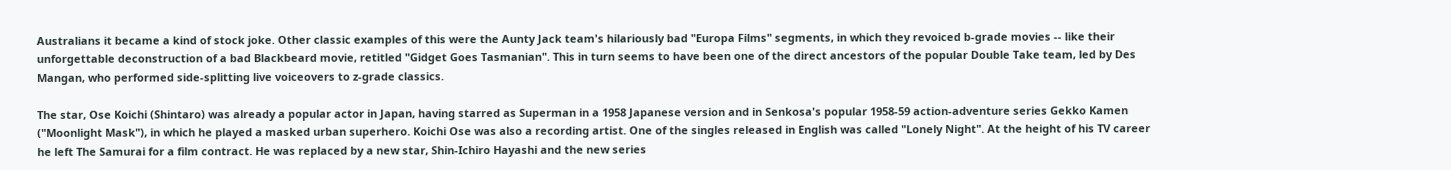Australians it became a kind of stock joke. Other classic examples of this were the Aunty Jack team's hilariously bad "Europa Films" segments, in which they revoiced b-grade movies -- like their unforgettable deconstruction of a bad Blackbeard movie, retitled "Gidget Goes Tasmanian". This in turn seems to have been one of the direct ancestors of the popular Double Take team, led by Des Mangan, who performed side-splitting live voiceovers to z-grade classics.

The star, Ose Koichi (Shintaro) was already a popular actor in Japan, having starred as Superman in a 1958 Japanese version and in Senkosa's popular 1958-59 action-adventure series Gekko Kamen ("Moonlight Mask"), in which he played a masked urban superhero. Koichi Ose was also a recording artist. One of the singles released in English was called "Lonely Night". At the height of his TV career he left The Samurai for a film contract. He was replaced by a new star, Shin-Ichiro Hayashi and the new series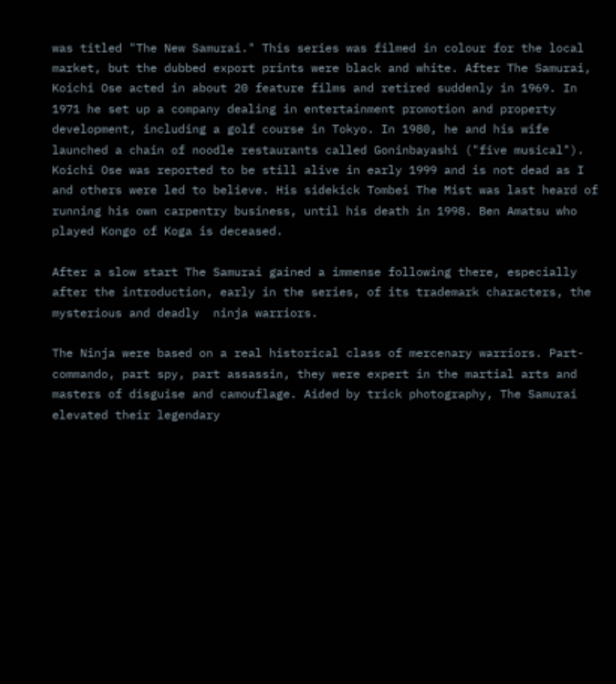was titled "The New Samurai." This series was filmed in colour for the local market, but the dubbed export prints were black and white. After The Samurai, Koichi Ose acted in about 20 feature films and retired suddenly in 1969. In 1971 he set up a company dealing in entertainment promotion and property development, including a golf course in Tokyo. In 1980, he and his wife launched a chain of noodle restaurants called Goninbayashi ("five musical"). Koichi Ose was reported to be still alive in early 1999 and is not dead as I and others were led to believe. His sidekick Tombei The Mist was last heard of running his own carpentry business, until his death in 1998. Ben Amatsu who played Kongo of Koga is deceased.

After a slow start The Samurai gained a immense following there, especially after the introduction, early in the series, of its trademark characters, the mysterious and deadly  ninja warriors.

The Ninja were based on a real historical class of mercenary warriors. Part-commando, part spy, part assassin, they were expert in the martial arts and masters of disguise and camouflage. Aided by trick photography, The Samurai  elevated their legendary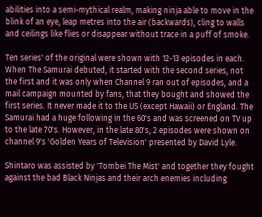abilities into a semi-mythical realm, making ninja able to move in the blink of an eye, leap metres into the air (backwards), cling to walls and ceilings like flies or disappear without trace in a puff of smoke.

Ten series' of the original were shown with 12-13 episodes in each. When The Samurai debuted, it started with the second series, not the first and it was only when Channel 9 ran out of episodes, and a mail campaign mounted by fans, that they bought and showed the first series. It never made it to the US (except Hawaii) or England. The Samurai had a huge following in the 60's and was screened on TV up to the late 70's. However, in the late 80's, 2 episodes were shown on channel 9's 'Golden Years of Television' presented by David Lyle.

Shintaro was assisted by 'Tombei The Mist' and together they fought against the bad Black Ninjas and their arch enemies including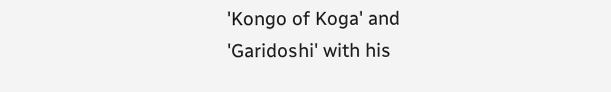'Kongo of Koga' and 'Garidoshi' with his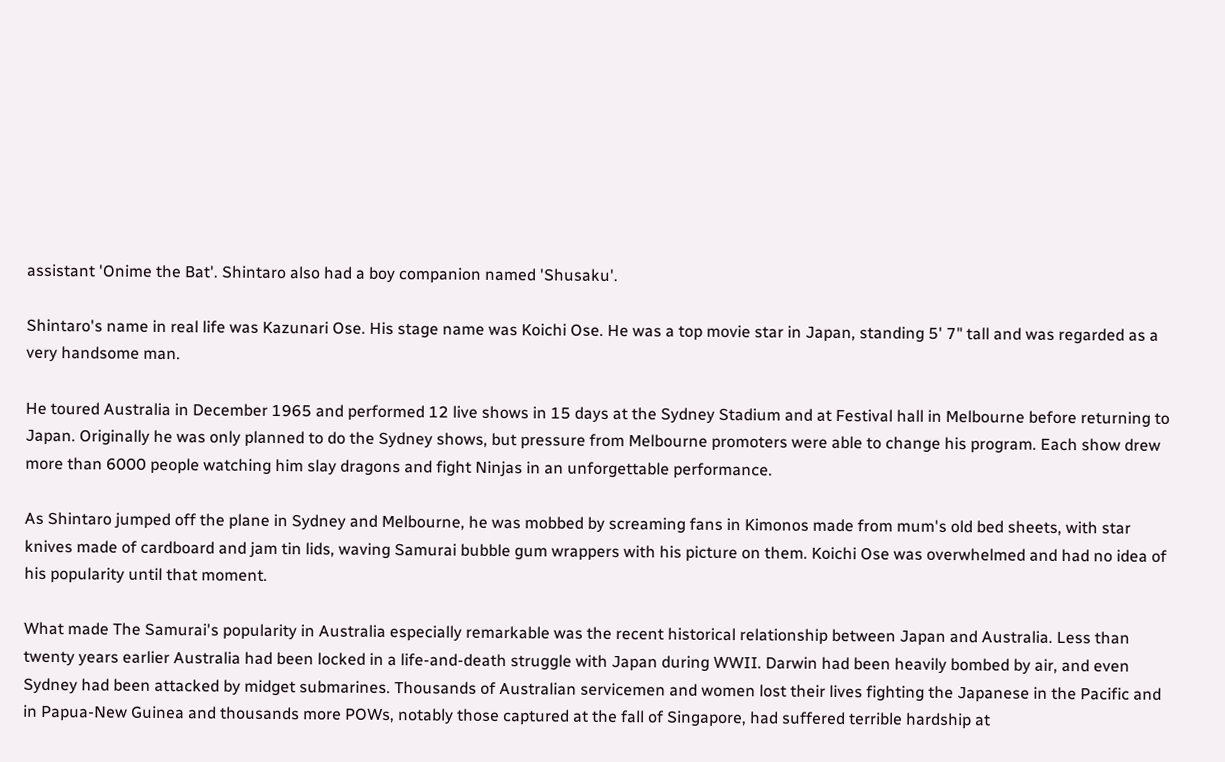assistant 'Onime the Bat'. Shintaro also had a boy companion named 'Shusaku'.

Shintaro's name in real life was Kazunari Ose. His stage name was Koichi Ose. He was a top movie star in Japan, standing 5' 7" tall and was regarded as a very handsome man.

He toured Australia in December 1965 and performed 12 live shows in 15 days at the Sydney Stadium and at Festival hall in Melbourne before returning to Japan. Originally he was only planned to do the Sydney shows, but pressure from Melbourne promoters were able to change his program. Each show drew more than 6000 people watching him slay dragons and fight Ninjas in an unforgettable performance.

As Shintaro jumped off the plane in Sydney and Melbourne, he was mobbed by screaming fans in Kimonos made from mum's old bed sheets, with star knives made of cardboard and jam tin lids, waving Samurai bubble gum wrappers with his picture on them. Koichi Ose was overwhelmed and had no idea of his popularity until that moment.

What made The Samurai's popularity in Australia especially remarkable was the recent historical relationship between Japan and Australia. Less than twenty years earlier Australia had been locked in a life-and-death struggle with Japan during WWII. Darwin had been heavily bombed by air, and even Sydney had been attacked by midget submarines. Thousands of Australian servicemen and women lost their lives fighting the Japanese in the Pacific and in Papua-New Guinea and thousands more POWs, notably those captured at the fall of Singapore, had suffered terrible hardship at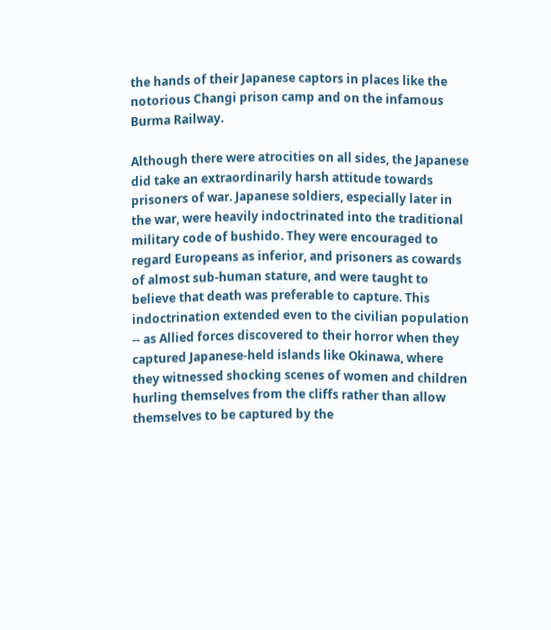the hands of their Japanese captors in places like the notorious Changi prison camp and on the infamous Burma Railway.

Although there were atrocities on all sides, the Japanese did take an extraordinarily harsh attitude towards prisoners of war. Japanese soldiers, especially later in the war, were heavily indoctrinated into the traditional military code of bushido. They were encouraged to regard Europeans as inferior, and prisoners as cowards of almost sub-human stature, and were taught to believe that death was preferable to capture. This indoctrination extended even to the civilian population -- as Allied forces discovered to their horror when they captured Japanese-held islands like Okinawa, where they witnessed shocking scenes of women and children hurling themselves from the cliffs rather than allow themselves to be captured by the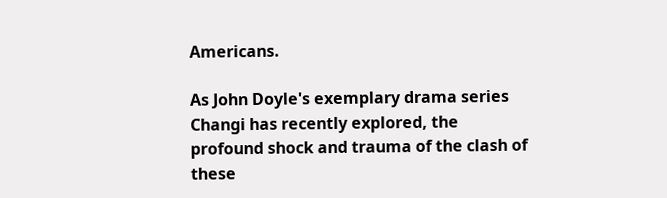Americans.

As John Doyle's exemplary drama series Changi has recently explored, the profound shock and trauma of the clash of these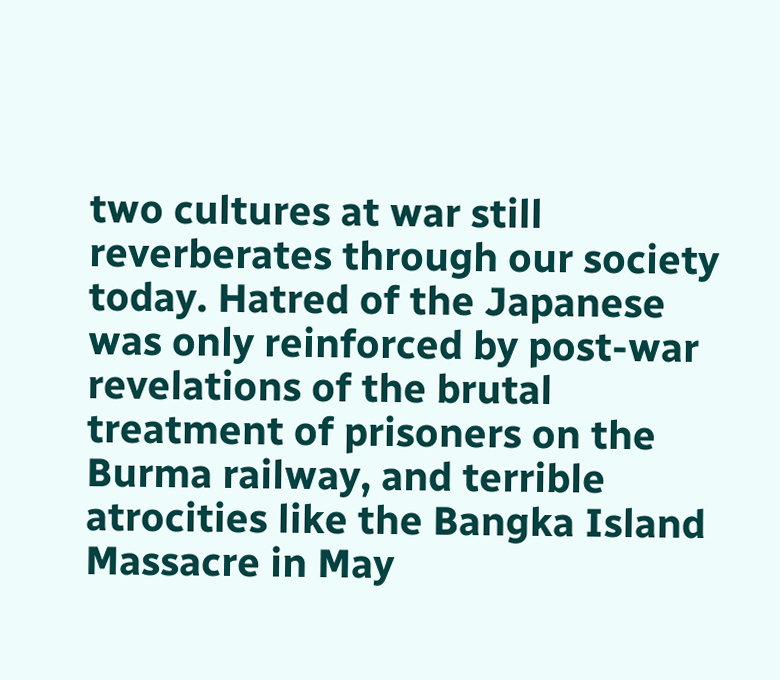two cultures at war still reverberates through our society today. Hatred of the Japanese was only reinforced by post-war revelations of the brutal treatment of prisoners on the Burma railway, and terrible atrocities like the Bangka Island Massacre in May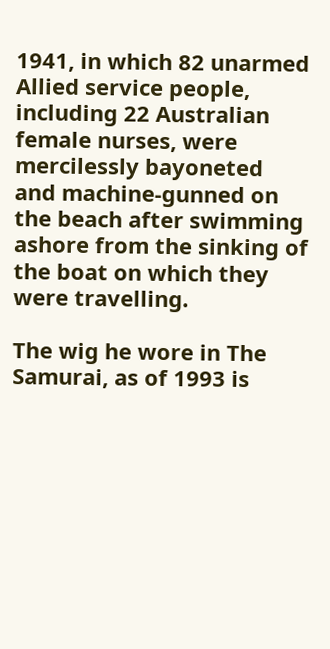1941, in which 82 unarmed Allied service people, including 22 Australian female nurses, were mercilessly bayoneted and machine-gunned on the beach after swimming ashore from the sinking of the boat on which they were travelling.

The wig he wore in The Samurai, as of 1993 is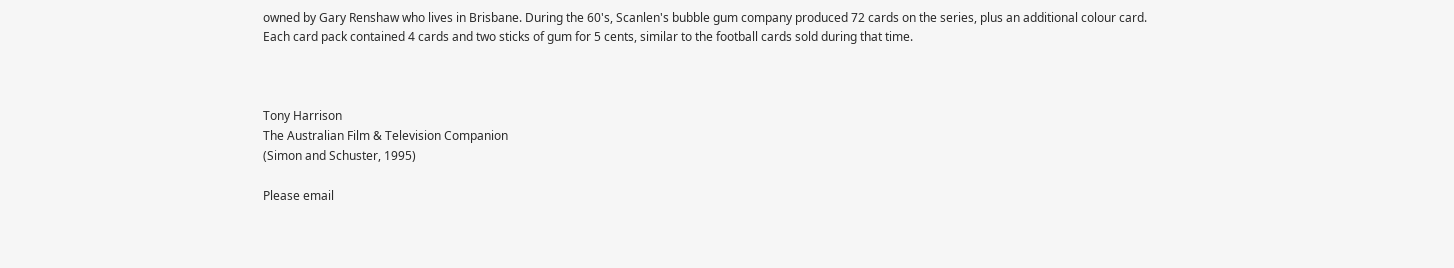owned by Gary Renshaw who lives in Brisbane. During the 60's, Scanlen's bubble gum company produced 72 cards on the series, plus an additional colour card. Each card pack contained 4 cards and two sticks of gum for 5 cents, similar to the football cards sold during that time.



Tony Harrison
The Australian Film & Television Companion
(Simon and Schuster, 1995)

Please email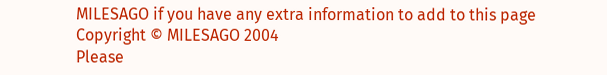MILESAGO if you have any extra information to add to this page
Copyright © MILESAGO 2004
Please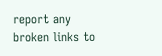report any broken links to